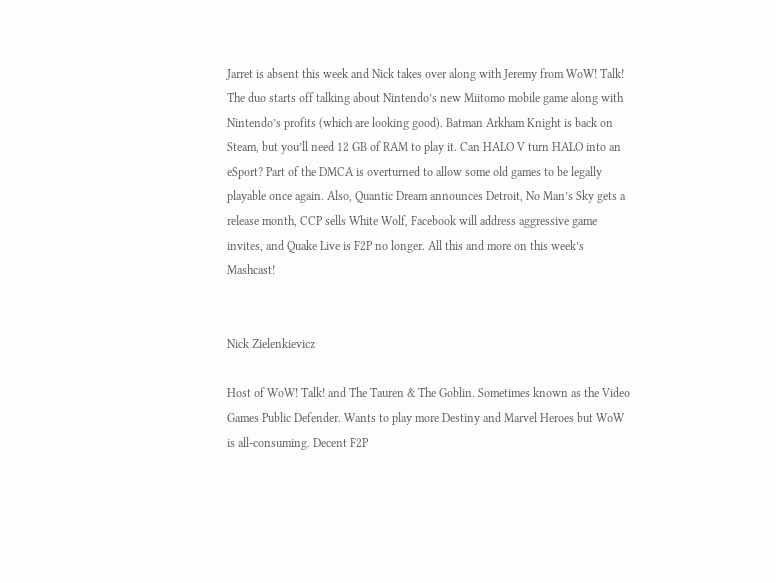Jarret is absent this week and Nick takes over along with Jeremy from WoW! Talk! The duo starts off talking about Nintendo’s new Miitomo mobile game along with Nintendo’s profits (which are looking good). Batman Arkham Knight is back on Steam, but you’ll need 12 GB of RAM to play it. Can HALO V turn HALO into an eSport? Part of the DMCA is overturned to allow some old games to be legally playable once again. Also, Quantic Dream announces Detroit, No Man’s Sky gets a release month, CCP sells White Wolf, Facebook will address aggressive game invites, and Quake Live is F2P no longer. All this and more on this week’s Mashcast!


Nick Zielenkievicz

Host of WoW! Talk! and The Tauren & The Goblin. Sometimes known as the Video Games Public Defender. Wants to play more Destiny and Marvel Heroes but WoW is all-consuming. Decent F2P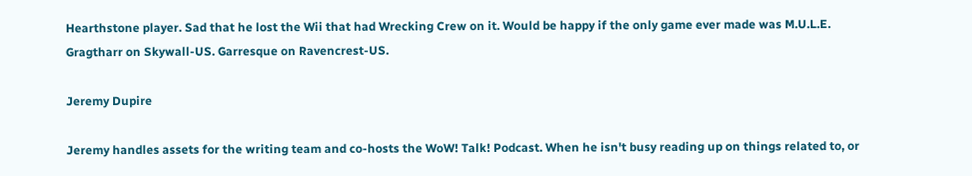Hearthstone player. Sad that he lost the Wii that had Wrecking Crew on it. Would be happy if the only game ever made was M.U.L.E. Gragtharr on Skywall-US. Garresque on Ravencrest-US.

Jeremy Dupire

Jeremy handles assets for the writing team and co-hosts the WoW! Talk! Podcast. When he isn't busy reading up on things related to, or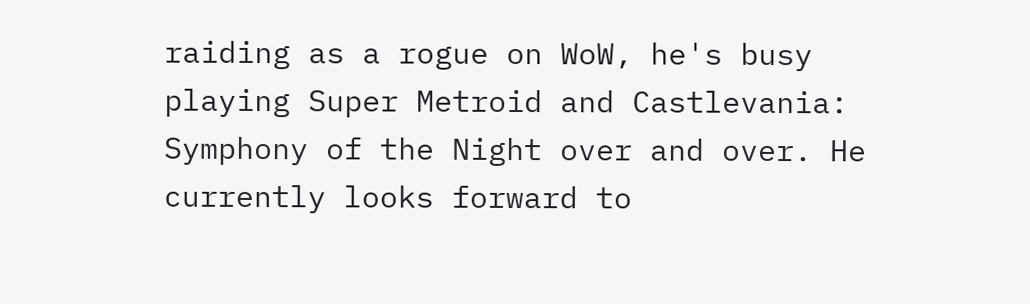raiding as a rogue on WoW, he's busy playing Super Metroid and Castlevania: Symphony of the Night over and over. He currently looks forward to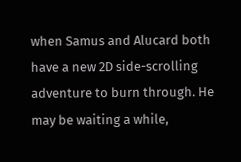when Samus and Alucard both have a new 2D side-scrolling adventure to burn through. He may be waiting a while,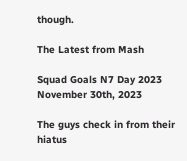though.

The Latest from Mash

Squad Goals N7 Day 2023
November 30th, 2023

The guys check in from their hiatus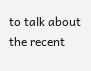to talk about the recent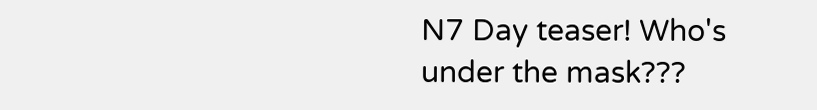N7 Day teaser! Who's under the mask???